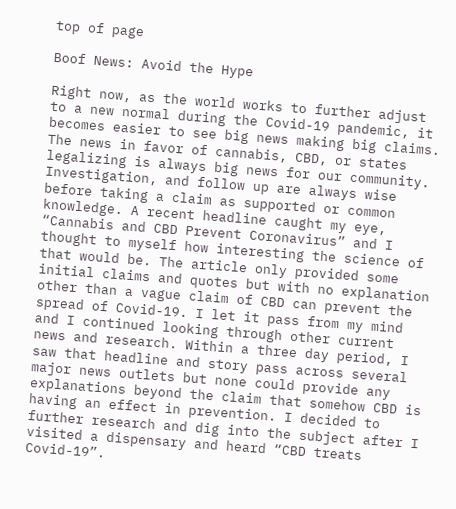top of page

Boof News: Avoid the Hype

Right now, as the world works to further adjust to a new normal during the Covid-19 pandemic, it becomes easier to see big news making big claims. The news in favor of cannabis, CBD, or states legalizing is always big news for our community. Investigation, and follow up are always wise before taking a claim as supported or common knowledge. A recent headline caught my eye, “Cannabis and CBD Prevent Coronavirus” and I thought to myself how interesting the science of that would be. The article only provided some initial claims and quotes but with no explanation other than a vague claim of CBD can prevent the spread of Covid-19. I let it pass from my mind and I continued looking through other current news and research. Within a three day period, I saw that headline and story pass across several major news outlets but none could provide any explanations beyond the claim that somehow CBD is having an effect in prevention. I decided to further research and dig into the subject after I visited a dispensary and heard “CBD treats Covid-19”.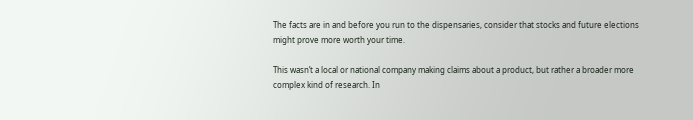The facts are in and before you run to the dispensaries, consider that stocks and future elections might prove more worth your time.

This wasn’t a local or national company making claims about a product, but rather a broader more complex kind of research. In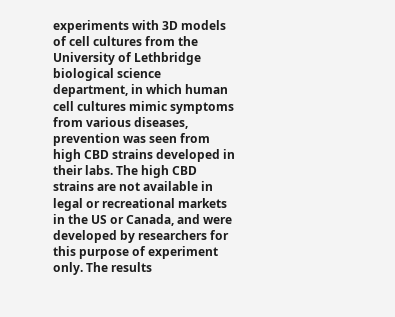experiments with 3D models of cell cultures from the University of Lethbridge biological science department, in which human cell cultures mimic symptoms from various diseases, prevention was seen from high CBD strains developed in their labs. The high CBD strains are not available in legal or recreational markets in the US or Canada, and were developed by researchers for this purpose of experiment only. The results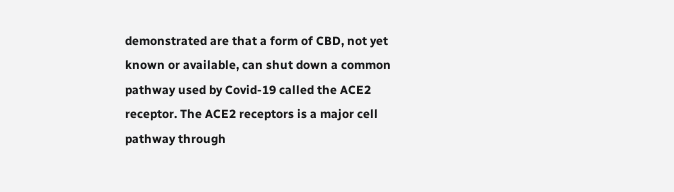demonstrated are that a form of CBD, not yet known or available, can shut down a common pathway used by Covid-19 called the ACE2 receptor. The ACE2 receptors is a major cell pathway through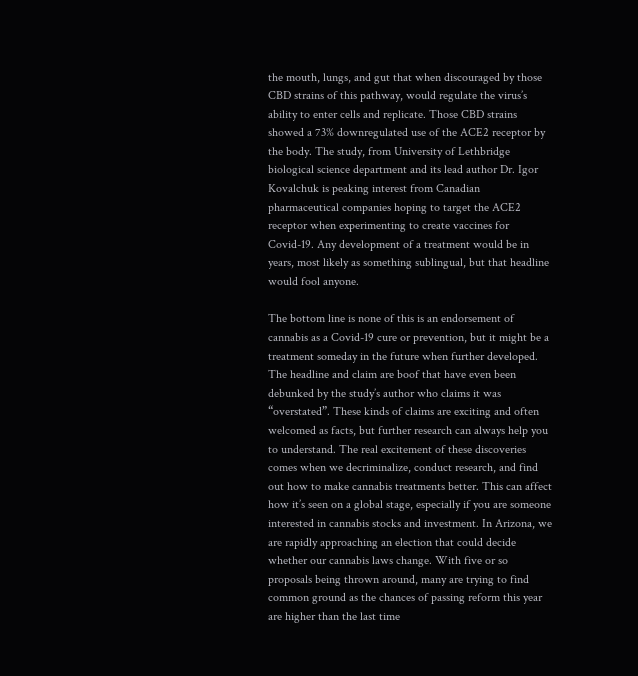the mouth, lungs, and gut that when discouraged by those CBD strains of this pathway, would regulate the virus’s ability to enter cells and replicate. Those CBD strains showed a 73% downregulated use of the ACE2 receptor by the body. The study, from University of Lethbridge biological science department and its lead author Dr. Igor Kovalchuk is peaking interest from Canadian pharmaceutical companies hoping to target the ACE2 receptor when experimenting to create vaccines for Covid-19. Any development of a treatment would be in years, most likely as something sublingual, but that headline would fool anyone.

The bottom line is none of this is an endorsement of cannabis as a Covid-19 cure or prevention, but it might be a treatment someday in the future when further developed. The headline and claim are boof that have even been debunked by the study’s author who claims it was “overstated”. These kinds of claims are exciting and often welcomed as facts, but further research can always help you to understand. The real excitement of these discoveries comes when we decriminalize, conduct research, and find out how to make cannabis treatments better. This can affect how it’s seen on a global stage, especially if you are someone interested in cannabis stocks and investment. In Arizona, we are rapidly approaching an election that could decide whether our cannabis laws change. With five or so proposals being thrown around, many are trying to find common ground as the chances of passing reform this year are higher than the last time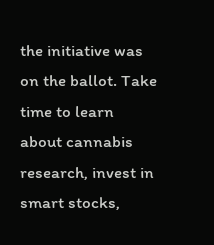the initiative was on the ballot. Take time to learn about cannabis research, invest in smart stocks,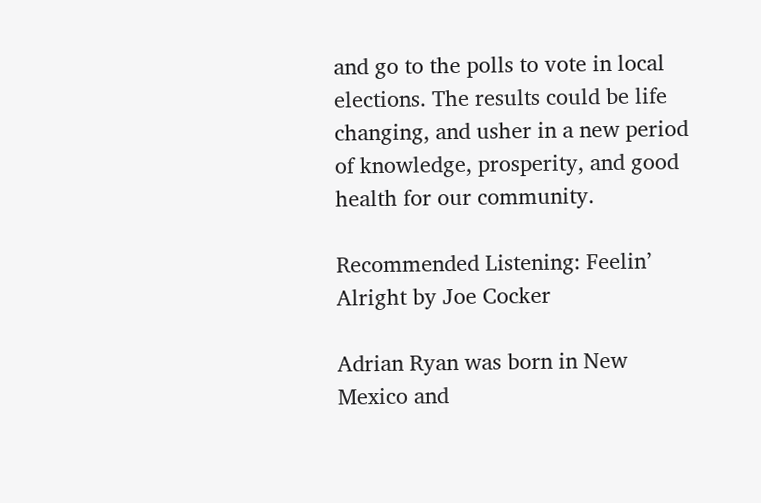and go to the polls to vote in local elections. The results could be life changing, and usher in a new period of knowledge, prosperity, and good health for our community.

Recommended Listening: Feelin’ Alright by Joe Cocker

Adrian Ryan was born in New Mexico and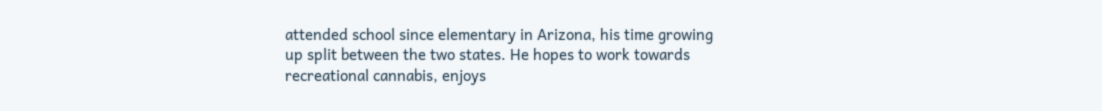attended school since elementary in Arizona, his time growing up split between the two states. He hopes to work towards recreational cannabis, enjoys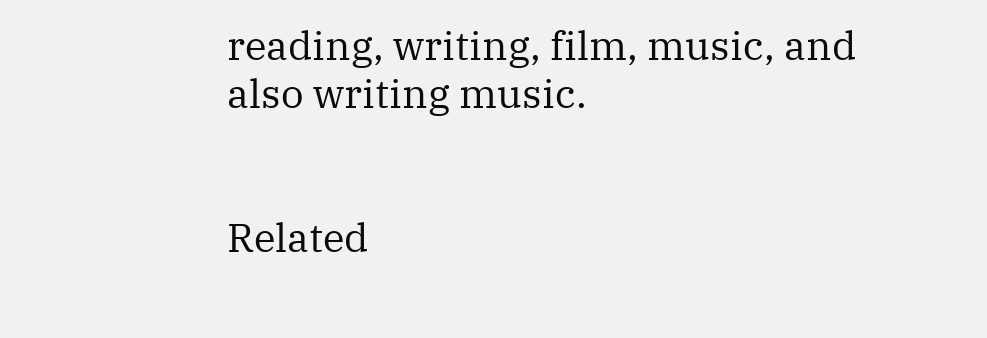reading, writing, film, music, and also writing music.


Related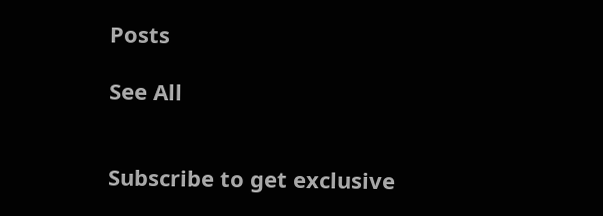Posts

See All


Subscribe to get exclusive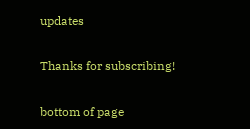updates

Thanks for subscribing!

bottom of page